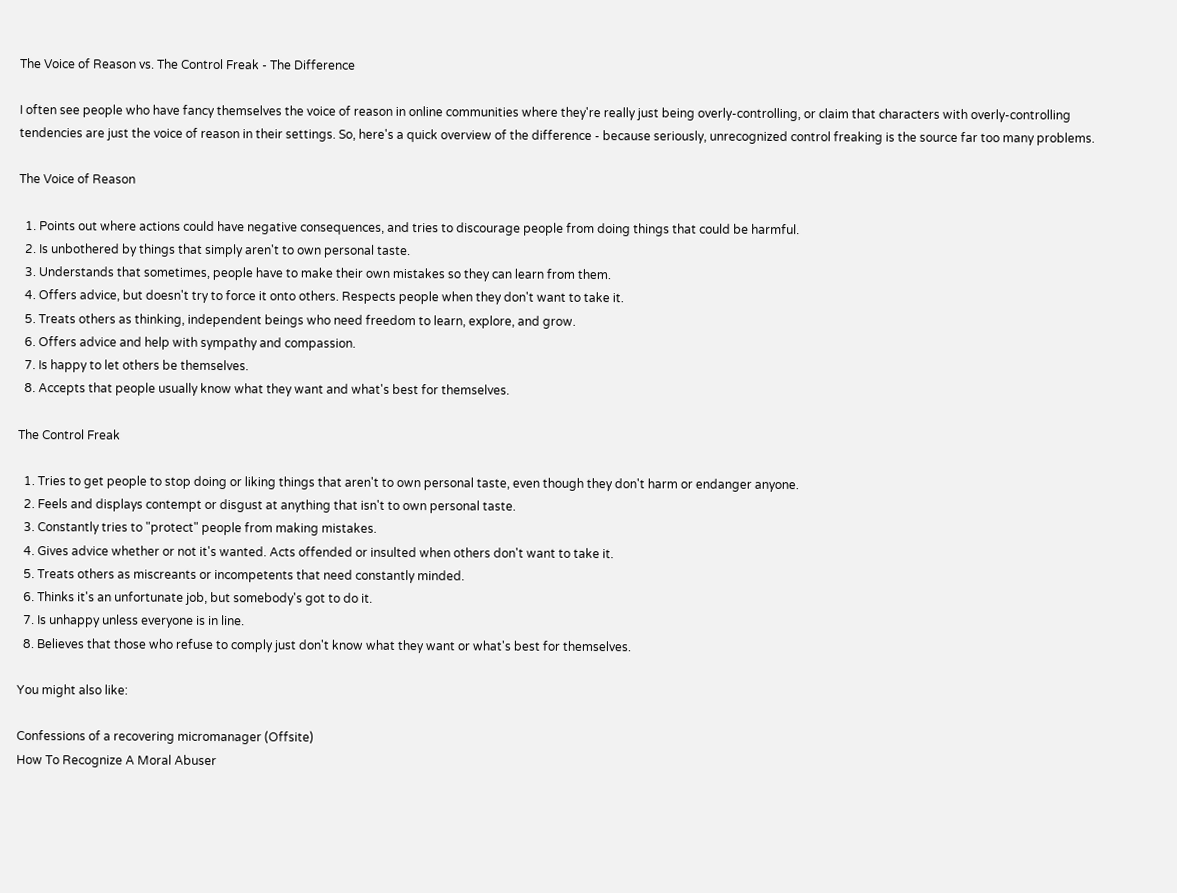The Voice of Reason vs. The Control Freak - The Difference

I often see people who have fancy themselves the voice of reason in online communities where they're really just being overly-controlling, or claim that characters with overly-controlling tendencies are just the voice of reason in their settings. So, here's a quick overview of the difference - because seriously, unrecognized control freaking is the source far too many problems.

The Voice of Reason

  1. Points out where actions could have negative consequences, and tries to discourage people from doing things that could be harmful.
  2. Is unbothered by things that simply aren't to own personal taste.
  3. Understands that sometimes, people have to make their own mistakes so they can learn from them.
  4. Offers advice, but doesn't try to force it onto others. Respects people when they don't want to take it.
  5. Treats others as thinking, independent beings who need freedom to learn, explore, and grow.
  6. Offers advice and help with sympathy and compassion.
  7. Is happy to let others be themselves.
  8. Accepts that people usually know what they want and what's best for themselves.

The Control Freak

  1. Tries to get people to stop doing or liking things that aren't to own personal taste, even though they don't harm or endanger anyone.
  2. Feels and displays contempt or disgust at anything that isn't to own personal taste.
  3. Constantly tries to "protect" people from making mistakes.
  4. Gives advice whether or not it's wanted. Acts offended or insulted when others don't want to take it.
  5. Treats others as miscreants or incompetents that need constantly minded.
  6. Thinks it's an unfortunate job, but somebody's got to do it.
  7. Is unhappy unless everyone is in line.
  8. Believes that those who refuse to comply just don't know what they want or what's best for themselves.

You might also like:

Confessions of a recovering micromanager (Offsite)
How To Recognize A Moral Abuser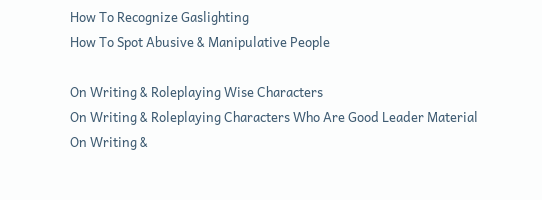How To Recognize Gaslighting
How To Spot Abusive & Manipulative People

On Writing & Roleplaying Wise Characters
On Writing & Roleplaying Characters Who Are Good Leader Material
On Writing &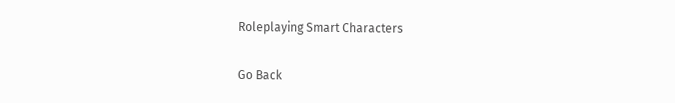Roleplaying Smart Characters

Go Back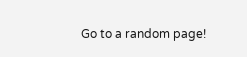Go to a random page!